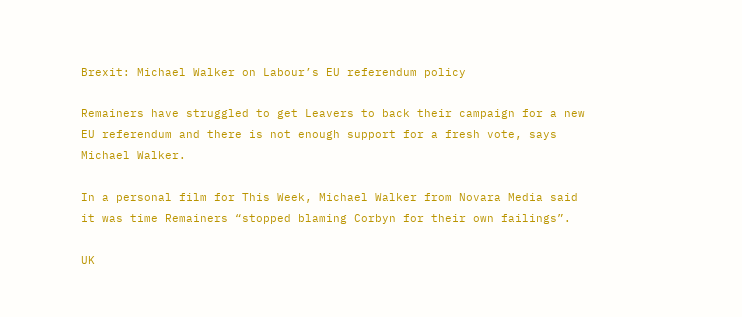Brexit: Michael Walker on Labour’s EU referendum policy

Remainers have struggled to get Leavers to back their campaign for a new EU referendum and there is not enough support for a fresh vote, says Michael Walker.

In a personal film for This Week, Michael Walker from Novara Media said it was time Remainers “stopped blaming Corbyn for their own failings”.

UK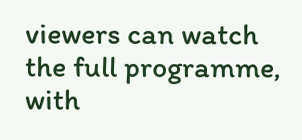viewers can watch the full programme, with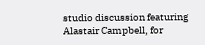studio discussion featuring Alastair Campbell, for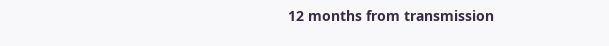12 months from transmission